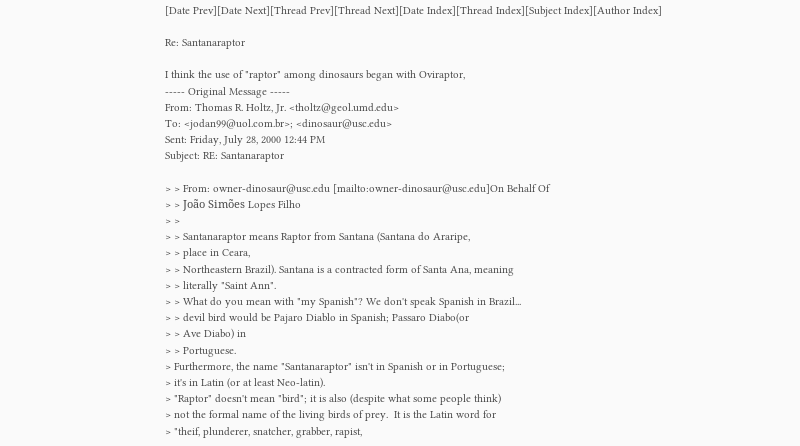[Date Prev][Date Next][Thread Prev][Thread Next][Date Index][Thread Index][Subject Index][Author Index]

Re: Santanaraptor

I think the use of "raptor" among dinosaurs began with Oviraptor,
----- Original Message -----
From: Thomas R. Holtz, Jr. <tholtz@geol.umd.edu>
To: <jodan99@uol.com.br>; <dinosaur@usc.edu>
Sent: Friday, July 28, 2000 12:44 PM
Subject: RE: Santanaraptor

> > From: owner-dinosaur@usc.edu [mailto:owner-dinosaur@usc.edu]On Behalf Of
> > João Simões Lopes Filho
> >
> > Santanaraptor means Raptor from Santana (Santana do Araripe,
> > place in Ceara,
> > Northeastern Brazil). Santana is a contracted form of Santa Ana, meaning
> > literally "Saint Ann".
> > What do you mean with "my Spanish"? We don't speak Spanish in Brazil...
> > devil bird would be Pajaro Diablo in Spanish; Passaro Diabo(or
> > Ave Diabo) in
> > Portuguese.
> Furthermore, the name "Santanaraptor" isn't in Spanish or in Portuguese;
> it's in Latin (or at least Neo-latin).
> "Raptor" doesn't mean "bird"; it is also (despite what some people think)
> not the formal name of the living birds of prey.  It is the Latin word for
> "theif, plunderer, snatcher, grabber, rapist,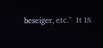beseiger, etc."  It IS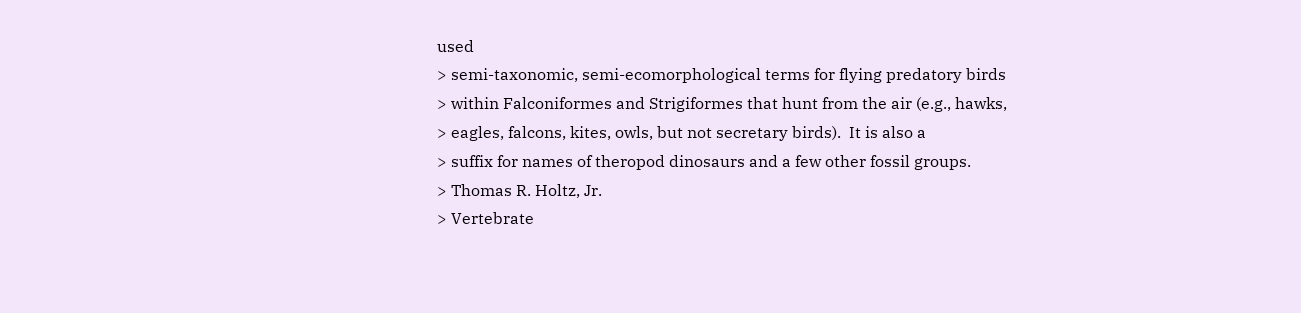used
> semi-taxonomic, semi-ecomorphological terms for flying predatory birds
> within Falconiformes and Strigiformes that hunt from the air (e.g., hawks,
> eagles, falcons, kites, owls, but not secretary birds).  It is also a
> suffix for names of theropod dinosaurs and a few other fossil groups.
> Thomas R. Holtz, Jr.
> Vertebrate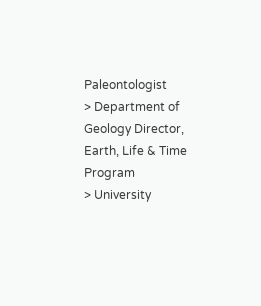Paleontologist
> Department of Geology Director, Earth, Life & Time Program
> University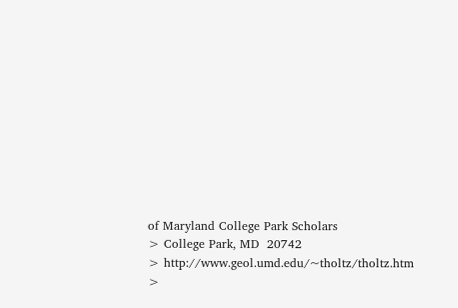of Maryland College Park Scholars
> College Park, MD  20742
> http://www.geol.umd.edu/~tholtz/tholtz.htm
>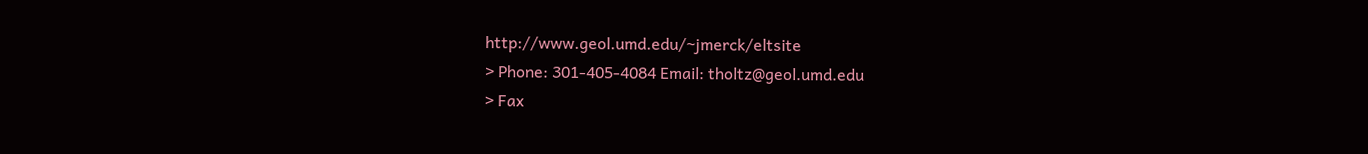http://www.geol.umd.edu/~jmerck/eltsite
> Phone: 301-405-4084 Email: tholtz@geol.umd.edu
> Fax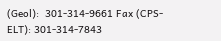(Geol):  301-314-9661 Fax (CPS-ELT): 301-314-7843